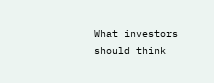What investors should think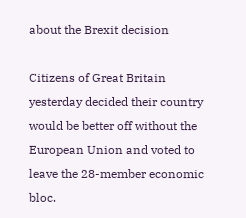about the Brexit decision

Citizens of Great Britain yesterday decided their country would be better off without the European Union and voted to leave the 28-member economic bloc.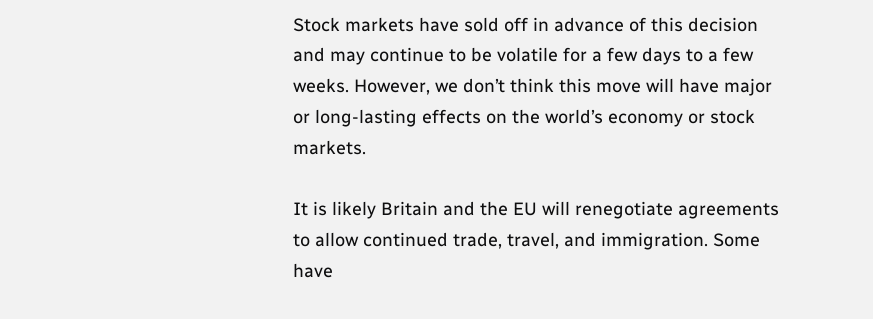Stock markets have sold off in advance of this decision and may continue to be volatile for a few days to a few weeks. However, we don’t think this move will have major or long-lasting effects on the world’s economy or stock markets.

It is likely Britain and the EU will renegotiate agreements to allow continued trade, travel, and immigration. Some have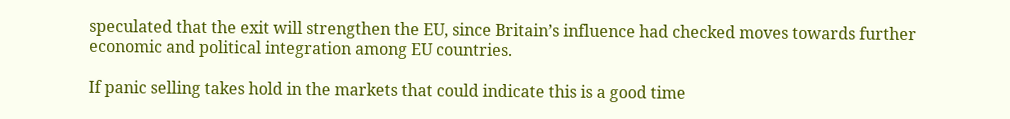speculated that the exit will strengthen the EU, since Britain’s influence had checked moves towards further economic and political integration among EU countries.

If panic selling takes hold in the markets that could indicate this is a good time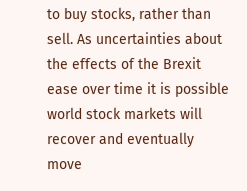to buy stocks, rather than sell. As uncertainties about the effects of the Brexit ease over time it is possible world stock markets will recover and eventually move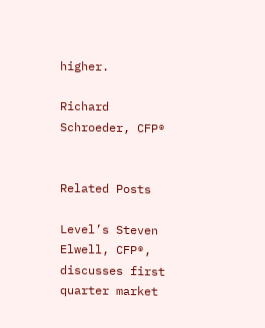higher.

Richard Schroeder, CFP®


Related Posts

Level’s Steven Elwell, CFP®, discusses first quarter market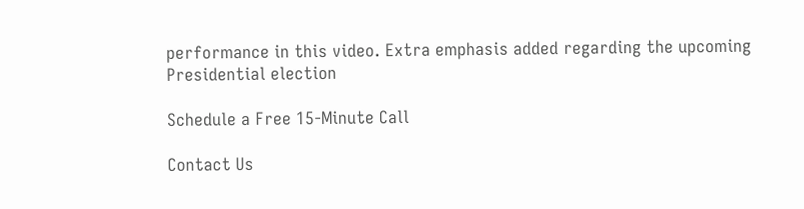performance in this video. Extra emphasis added regarding the upcoming Presidential election

Schedule a Free 15-Minute Call

Contact Us